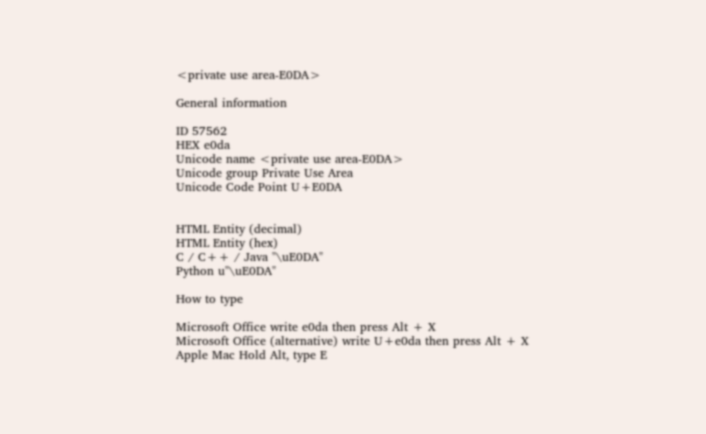<private use area-E0DA>

General information

ID 57562
HEX e0da
Unicode name <private use area-E0DA>
Unicode group Private Use Area
Unicode Code Point U+E0DA


HTML Entity (decimal)
HTML Entity (hex)
C / C++ / Java "\uE0DA"
Python u"\uE0DA"

How to type

Microsoft Office write e0da then press Alt + X
Microsoft Office (alternative) write U+e0da then press Alt + X
Apple Mac Hold Alt, type E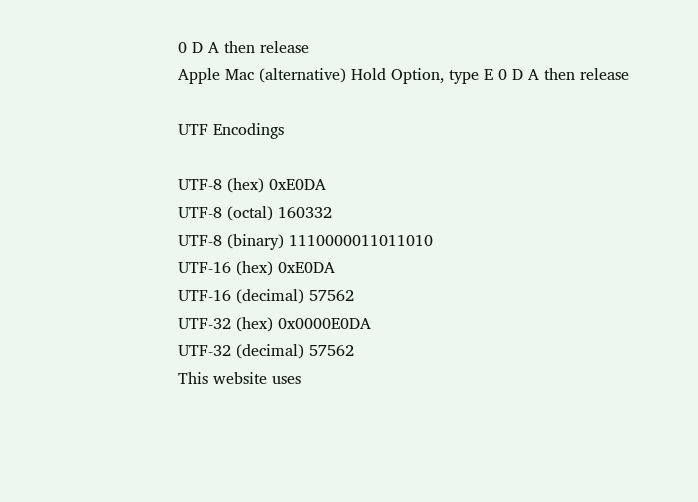0 D A then release
Apple Mac (alternative) Hold Option, type E 0 D A then release

UTF Encodings

UTF-8 (hex) 0xE0DA
UTF-8 (octal) 160332
UTF-8 (binary) 1110000011011010
UTF-16 (hex) 0xE0DA
UTF-16 (decimal) 57562
UTF-32 (hex) 0x0000E0DA
UTF-32 (decimal) 57562
This website uses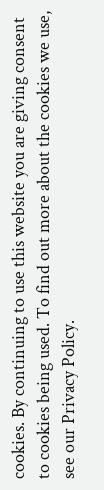cookies. By continuing to use this website you are giving consent to cookies being used. To find out more about the cookies we use, see our Privacy Policy.